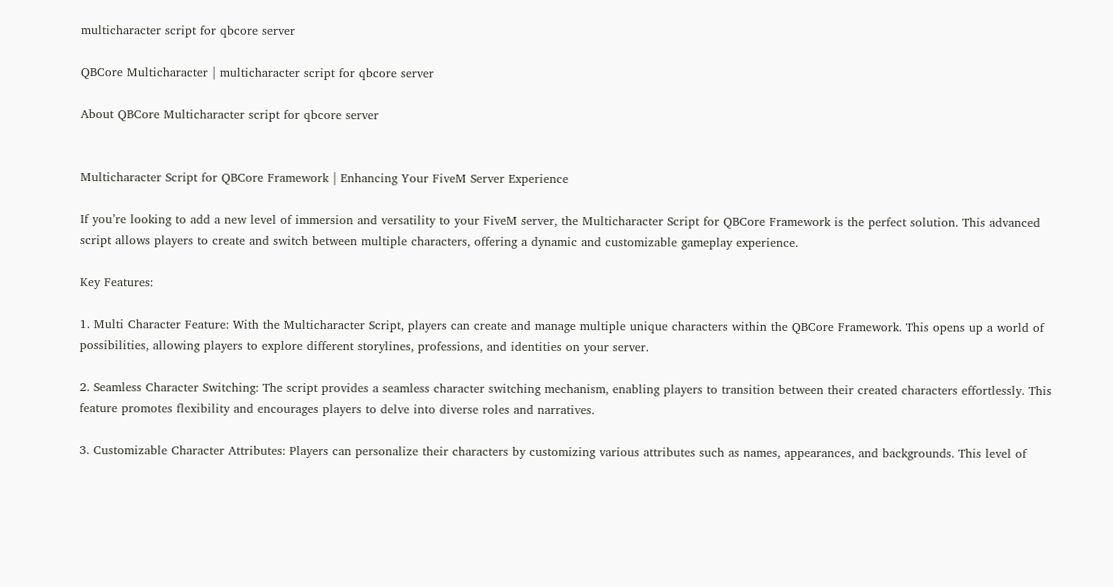multicharacter script for qbcore server

QBCore Multicharacter | multicharacter script for qbcore server

About QBCore Multicharacter script for qbcore server


Multicharacter Script for QBCore Framework | Enhancing Your FiveM Server Experience

If you’re looking to add a new level of immersion and versatility to your FiveM server, the Multicharacter Script for QBCore Framework is the perfect solution. This advanced script allows players to create and switch between multiple characters, offering a dynamic and customizable gameplay experience.

Key Features:

1. Multi Character Feature: With the Multicharacter Script, players can create and manage multiple unique characters within the QBCore Framework. This opens up a world of possibilities, allowing players to explore different storylines, professions, and identities on your server.

2. Seamless Character Switching: The script provides a seamless character switching mechanism, enabling players to transition between their created characters effortlessly. This feature promotes flexibility and encourages players to delve into diverse roles and narratives.

3. Customizable Character Attributes: Players can personalize their characters by customizing various attributes such as names, appearances, and backgrounds. This level of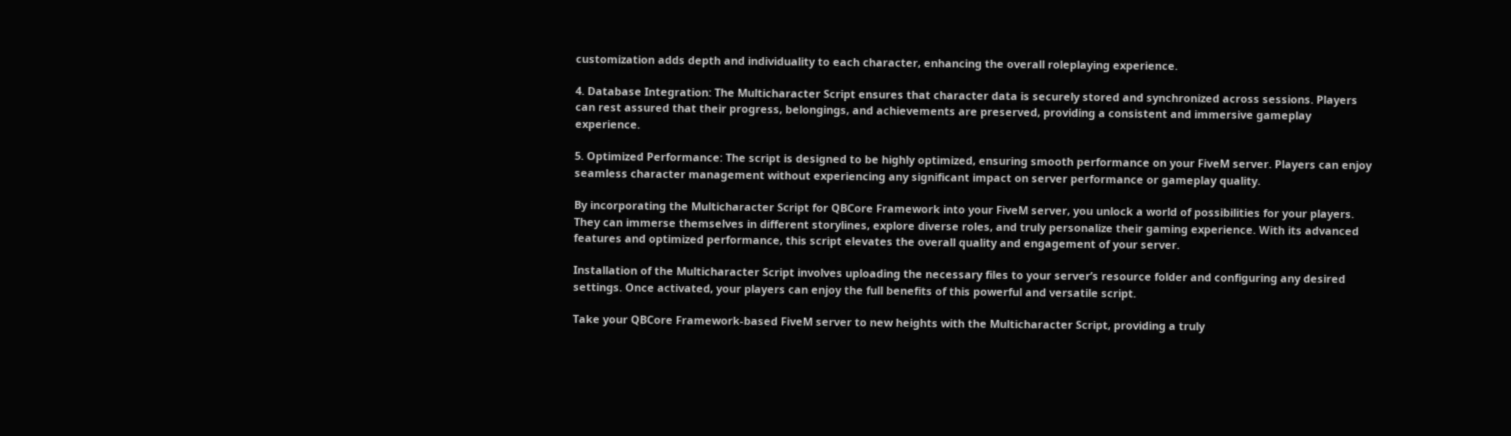customization adds depth and individuality to each character, enhancing the overall roleplaying experience.

4. Database Integration: The Multicharacter Script ensures that character data is securely stored and synchronized across sessions. Players can rest assured that their progress, belongings, and achievements are preserved, providing a consistent and immersive gameplay experience.

5. Optimized Performance: The script is designed to be highly optimized, ensuring smooth performance on your FiveM server. Players can enjoy seamless character management without experiencing any significant impact on server performance or gameplay quality.

By incorporating the Multicharacter Script for QBCore Framework into your FiveM server, you unlock a world of possibilities for your players. They can immerse themselves in different storylines, explore diverse roles, and truly personalize their gaming experience. With its advanced features and optimized performance, this script elevates the overall quality and engagement of your server.

Installation of the Multicharacter Script involves uploading the necessary files to your server’s resource folder and configuring any desired settings. Once activated, your players can enjoy the full benefits of this powerful and versatile script.

Take your QBCore Framework-based FiveM server to new heights with the Multicharacter Script, providing a truly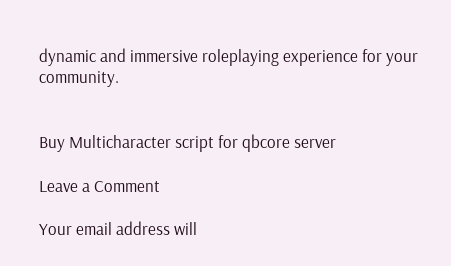dynamic and immersive roleplaying experience for your community.


Buy Multicharacter script for qbcore server

Leave a Comment

Your email address will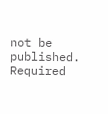not be published. Required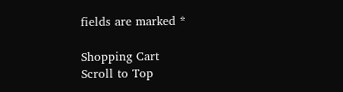fields are marked *

Shopping Cart
Scroll to Top